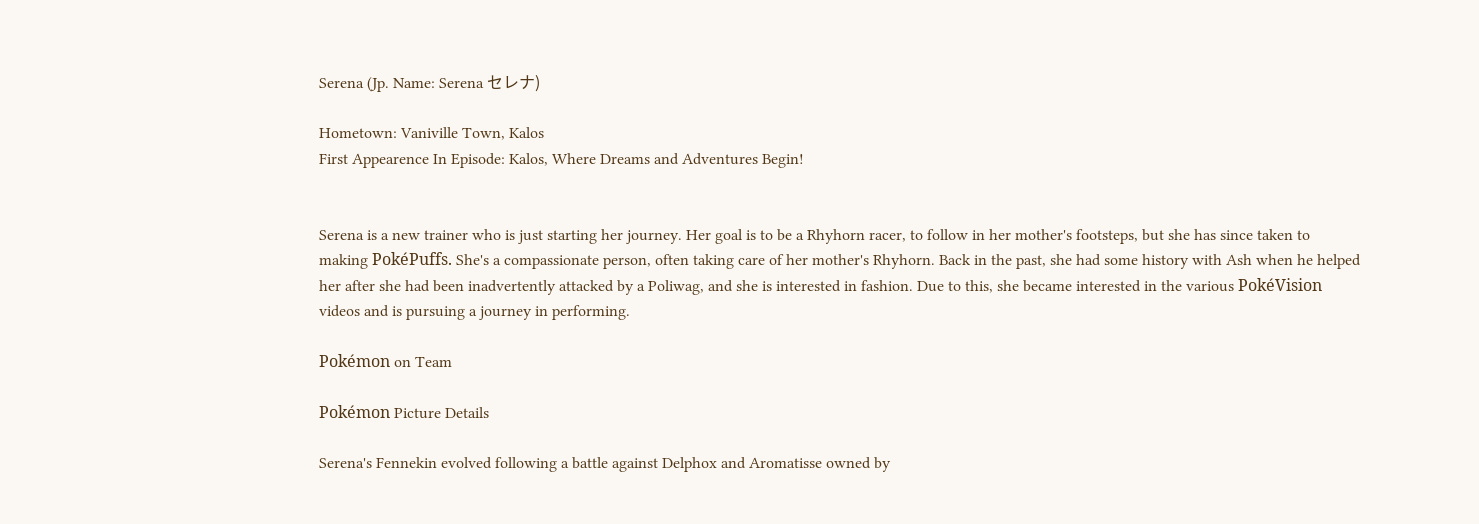Serena (Jp. Name: Serena セレナ)

Hometown: Vaniville Town, Kalos
First Appearence In Episode: Kalos, Where Dreams and Adventures Begin!


Serena is a new trainer who is just starting her journey. Her goal is to be a Rhyhorn racer, to follow in her mother's footsteps, but she has since taken to making PokéPuffs. She's a compassionate person, often taking care of her mother's Rhyhorn. Back in the past, she had some history with Ash when he helped her after she had been inadvertently attacked by a Poliwag, and she is interested in fashion. Due to this, she became interested in the various PokéVision videos and is pursuing a journey in performing.

Pokémon on Team

Pokémon Picture Details

Serena's Fennekin evolved following a battle against Delphox and Aromatisse owned by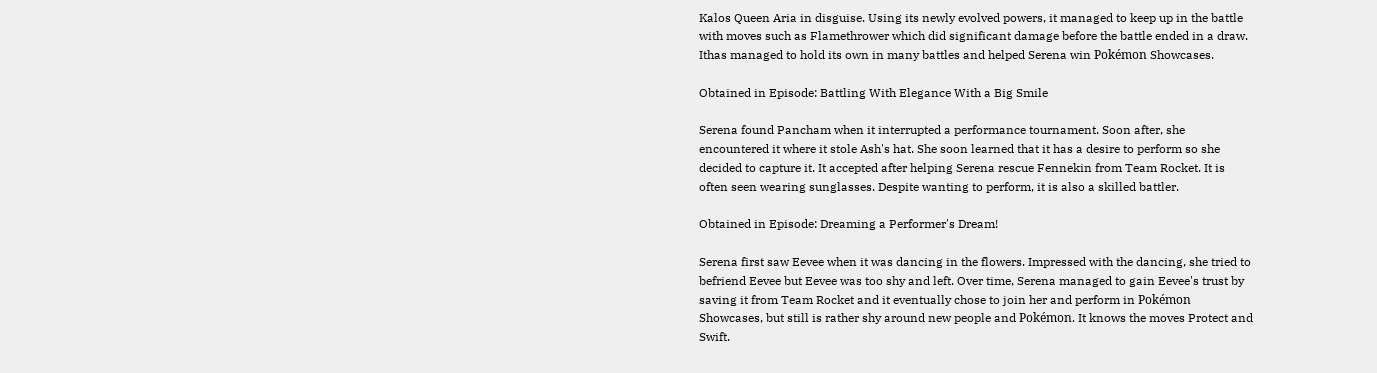Kalos Queen Aria in disguise. Using its newly evolved powers, it managed to keep up in the battle with moves such as Flamethrower which did significant damage before the battle ended in a draw. Ithas managed to hold its own in many battles and helped Serena win Pokémon Showcases.

Obtained in Episode: Battling With Elegance With a Big Smile

Serena found Pancham when it interrupted a performance tournament. Soon after, she encountered it where it stole Ash's hat. She soon learned that it has a desire to perform so she decided to capture it. It accepted after helping Serena rescue Fennekin from Team Rocket. It is often seen wearing sunglasses. Despite wanting to perform, it is also a skilled battler.

Obtained in Episode: Dreaming a Performer's Dream!

Serena first saw Eevee when it was dancing in the flowers. Impressed with the dancing, she tried to befriend Eevee but Eevee was too shy and left. Over time, Serena managed to gain Eevee's trust by saving it from Team Rocket and it eventually chose to join her and perform in Pokémon Showcases, but still is rather shy around new people and Pokémon. It knows the moves Protect and Swift.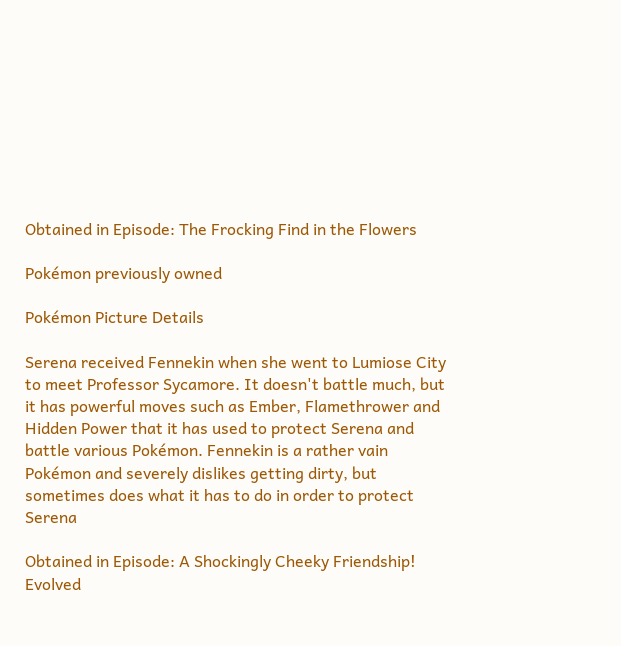Obtained in Episode: The Frocking Find in the Flowers

Pokémon previously owned

Pokémon Picture Details

Serena received Fennekin when she went to Lumiose City to meet Professor Sycamore. It doesn't battle much, but it has powerful moves such as Ember, Flamethrower and Hidden Power that it has used to protect Serena and battle various Pokémon. Fennekin is a rather vain Pokémon and severely dislikes getting dirty, but sometimes does what it has to do in order to protect Serena

Obtained in Episode: A Shockingly Cheeky Friendship!
Evolved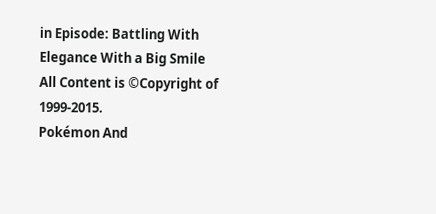in Episode: Battling With Elegance With a Big Smile
All Content is ©Copyright of 1999-2015.
Pokémon And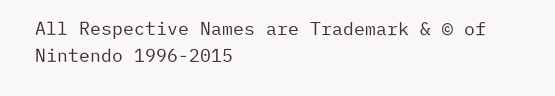All Respective Names are Trademark & © of Nintendo 1996-2015